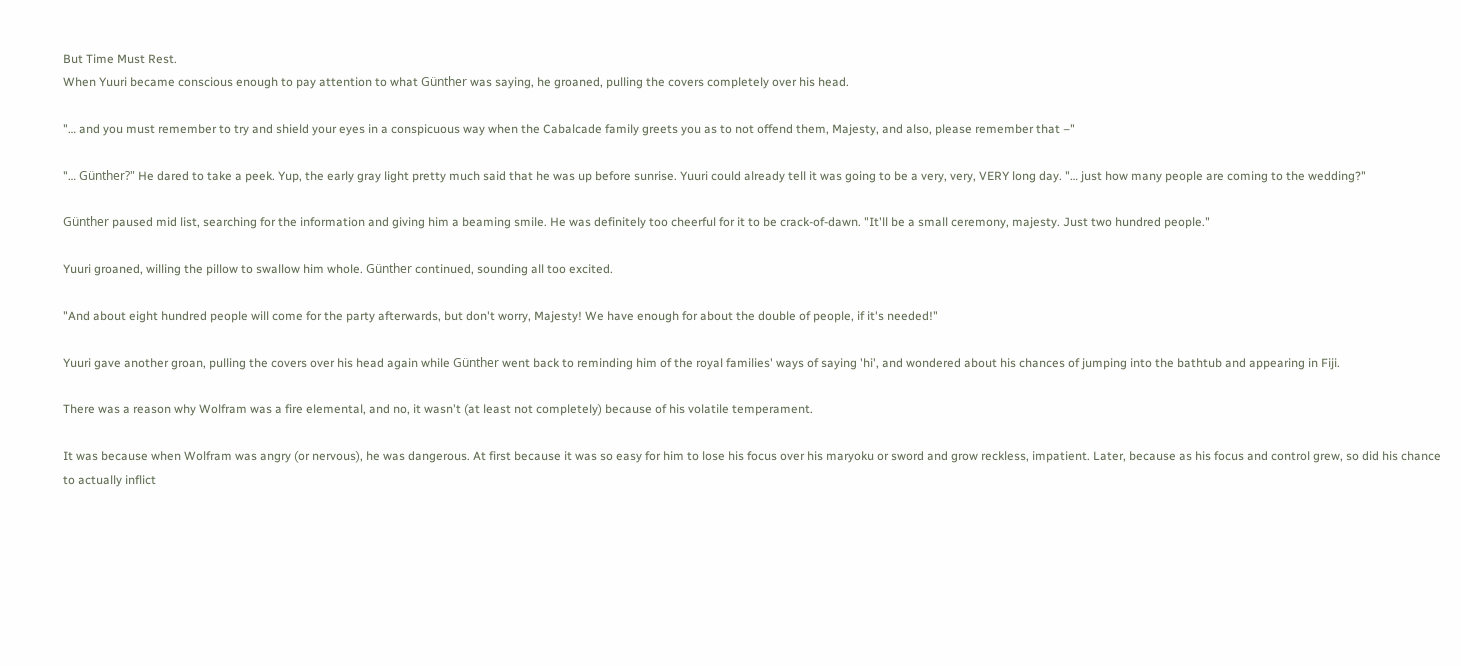But Time Must Rest.
When Yuuri became conscious enough to pay attention to what Günther was saying, he groaned, pulling the covers completely over his head.

"… and you must remember to try and shield your eyes in a conspicuous way when the Cabalcade family greets you as to not offend them, Majesty, and also, please remember that –"

"… Günther?" He dared to take a peek. Yup, the early gray light pretty much said that he was up before sunrise. Yuuri could already tell it was going to be a very, very, VERY long day. "… just how many people are coming to the wedding?"

Günther paused mid list, searching for the information and giving him a beaming smile. He was definitely too cheerful for it to be crack-of-dawn. "It'll be a small ceremony, majesty. Just two hundred people."

Yuuri groaned, willing the pillow to swallow him whole. Günther continued, sounding all too excited.

"And about eight hundred people will come for the party afterwards, but don't worry, Majesty! We have enough for about the double of people, if it's needed!"

Yuuri gave another groan, pulling the covers over his head again while Günther went back to reminding him of the royal families' ways of saying 'hi', and wondered about his chances of jumping into the bathtub and appearing in Fiji.

There was a reason why Wolfram was a fire elemental, and no, it wasn't (at least not completely) because of his volatile temperament.

It was because when Wolfram was angry (or nervous), he was dangerous. At first because it was so easy for him to lose his focus over his maryoku or sword and grow reckless, impatient. Later, because as his focus and control grew, so did his chance to actually inflict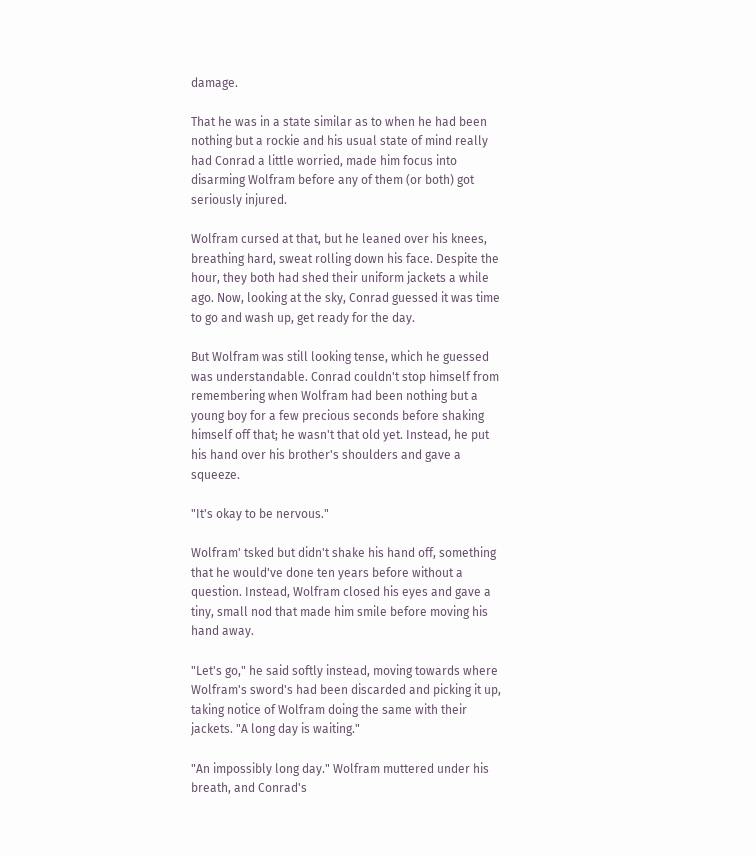damage.

That he was in a state similar as to when he had been nothing but a rockie and his usual state of mind really had Conrad a little worried, made him focus into disarming Wolfram before any of them (or both) got seriously injured.

Wolfram cursed at that, but he leaned over his knees, breathing hard, sweat rolling down his face. Despite the hour, they both had shed their uniform jackets a while ago. Now, looking at the sky, Conrad guessed it was time to go and wash up, get ready for the day.

But Wolfram was still looking tense, which he guessed was understandable. Conrad couldn't stop himself from remembering when Wolfram had been nothing but a young boy for a few precious seconds before shaking himself off that; he wasn't that old yet. Instead, he put his hand over his brother's shoulders and gave a squeeze.

"It's okay to be nervous."

Wolfram' tsked but didn't shake his hand off, something that he would've done ten years before without a question. Instead, Wolfram closed his eyes and gave a tiny, small nod that made him smile before moving his hand away.

"Let's go," he said softly instead, moving towards where Wolfram's sword's had been discarded and picking it up, taking notice of Wolfram doing the same with their jackets. "A long day is waiting."

"An impossibly long day." Wolfram muttered under his breath, and Conrad's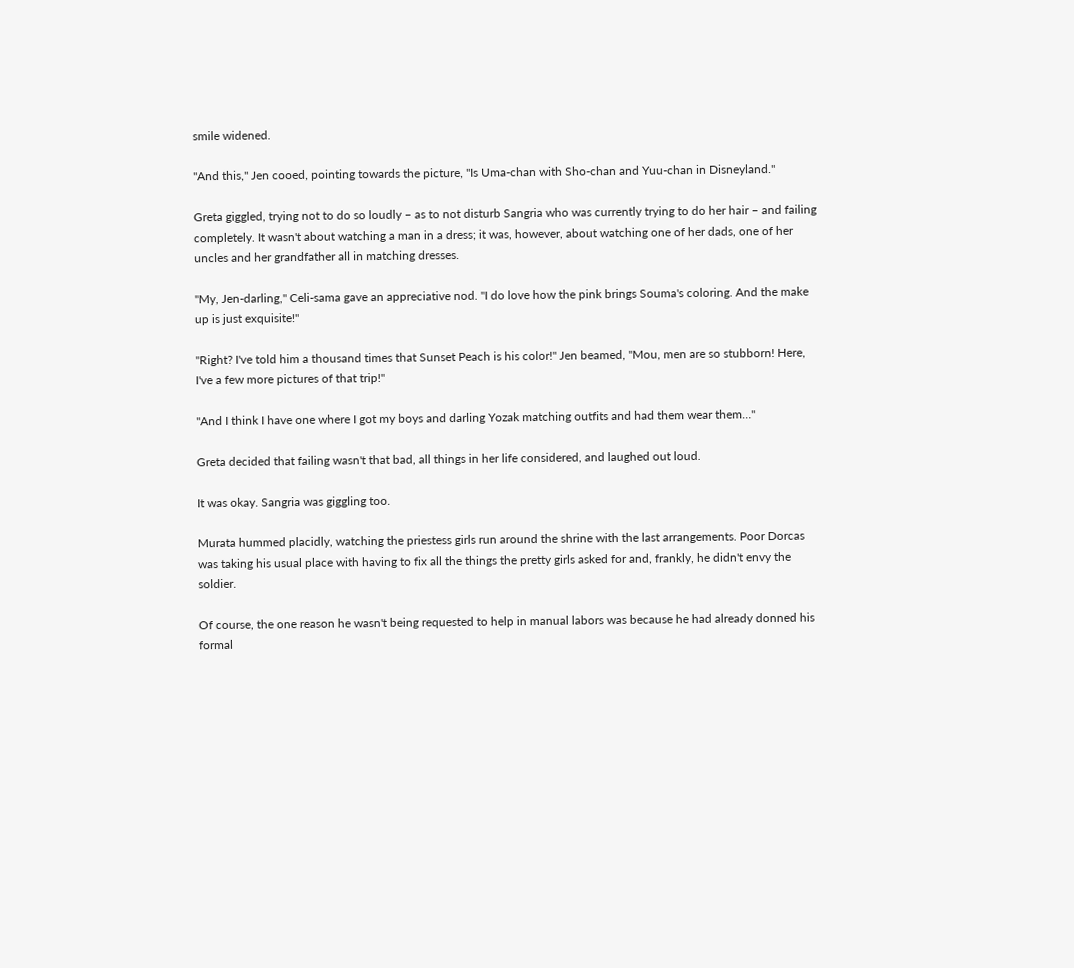smile widened.

"And this," Jen cooed, pointing towards the picture, "Is Uma-chan with Sho-chan and Yuu-chan in Disneyland."

Greta giggled, trying not to do so loudly – as to not disturb Sangria who was currently trying to do her hair – and failing completely. It wasn't about watching a man in a dress; it was, however, about watching one of her dads, one of her uncles and her grandfather all in matching dresses.

"My, Jen-darling," Celi-sama gave an appreciative nod. "I do love how the pink brings Souma's coloring. And the make up is just exquisite!"

"Right? I've told him a thousand times that Sunset Peach is his color!" Jen beamed, "Mou, men are so stubborn! Here, I've a few more pictures of that trip!"

"And I think I have one where I got my boys and darling Yozak matching outfits and had them wear them…"

Greta decided that failing wasn't that bad, all things in her life considered, and laughed out loud.

It was okay. Sangria was giggling too.

Murata hummed placidly, watching the priestess girls run around the shrine with the last arrangements. Poor Dorcas was taking his usual place with having to fix all the things the pretty girls asked for and, frankly, he didn't envy the soldier.

Of course, the one reason he wasn't being requested to help in manual labors was because he had already donned his formal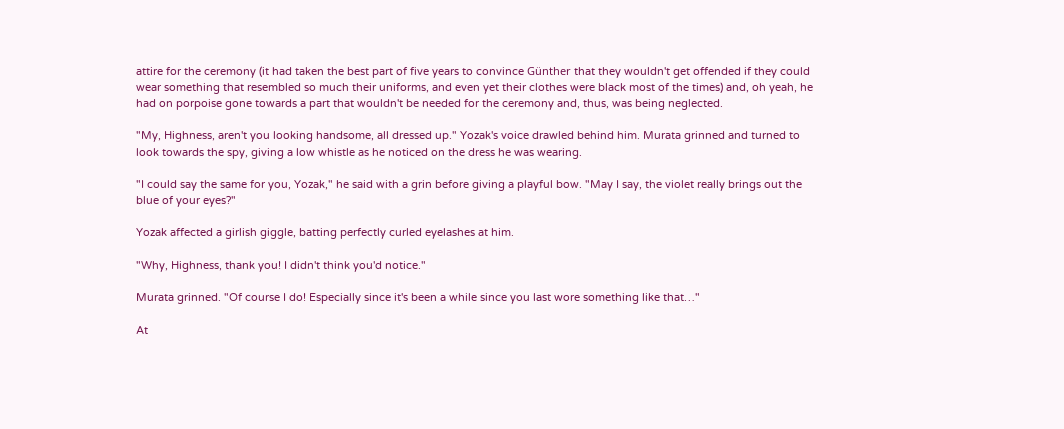attire for the ceremony (it had taken the best part of five years to convince Günther that they wouldn't get offended if they could wear something that resembled so much their uniforms, and even yet their clothes were black most of the times) and, oh yeah, he had on porpoise gone towards a part that wouldn't be needed for the ceremony and, thus, was being neglected.

"My, Highness, aren't you looking handsome, all dressed up." Yozak's voice drawled behind him. Murata grinned and turned to look towards the spy, giving a low whistle as he noticed on the dress he was wearing.

"I could say the same for you, Yozak," he said with a grin before giving a playful bow. "May I say, the violet really brings out the blue of your eyes?"

Yozak affected a girlish giggle, batting perfectly curled eyelashes at him.

"Why, Highness, thank you! I didn't think you'd notice."

Murata grinned. "Of course I do! Especially since it's been a while since you last wore something like that…"

At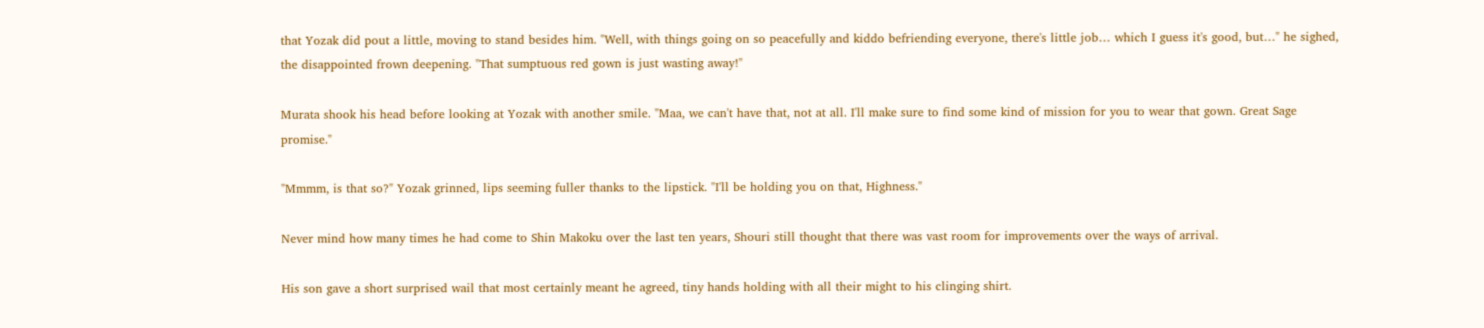that Yozak did pout a little, moving to stand besides him. "Well, with things going on so peacefully and kiddo befriending everyone, there's little job… which I guess it's good, but…" he sighed, the disappointed frown deepening. "That sumptuous red gown is just wasting away!"

Murata shook his head before looking at Yozak with another smile. "Maa, we can't have that, not at all. I'll make sure to find some kind of mission for you to wear that gown. Great Sage promise."

"Mmmm, is that so?" Yozak grinned, lips seeming fuller thanks to the lipstick. "I'll be holding you on that, Highness."

Never mind how many times he had come to Shin Makoku over the last ten years, Shouri still thought that there was vast room for improvements over the ways of arrival.

His son gave a short surprised wail that most certainly meant he agreed, tiny hands holding with all their might to his clinging shirt.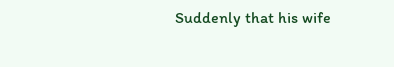Suddenly that his wife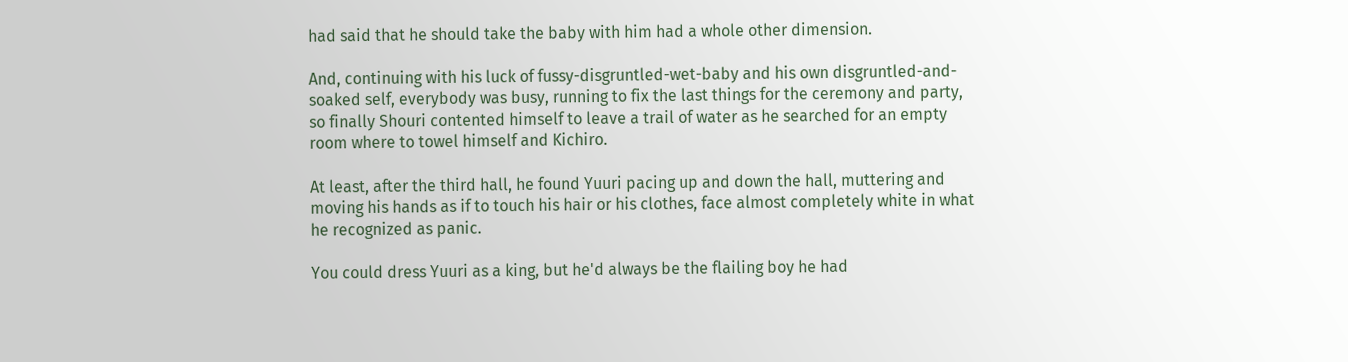had said that he should take the baby with him had a whole other dimension.

And, continuing with his luck of fussy-disgruntled-wet-baby and his own disgruntled-and-soaked self, everybody was busy, running to fix the last things for the ceremony and party, so finally Shouri contented himself to leave a trail of water as he searched for an empty room where to towel himself and Kichiro.

At least, after the third hall, he found Yuuri pacing up and down the hall, muttering and moving his hands as if to touch his hair or his clothes, face almost completely white in what he recognized as panic.

You could dress Yuuri as a king, but he'd always be the flailing boy he had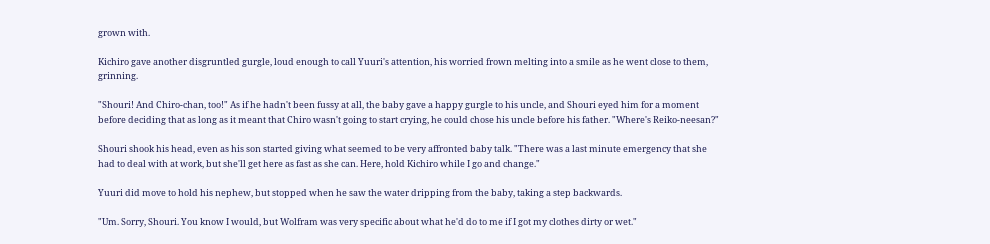grown with.

Kichiro gave another disgruntled gurgle, loud enough to call Yuuri's attention, his worried frown melting into a smile as he went close to them, grinning.

"Shouri! And Chiro-chan, too!" As if he hadn't been fussy at all, the baby gave a happy gurgle to his uncle, and Shouri eyed him for a moment before deciding that as long as it meant that Chiro wasn't going to start crying, he could chose his uncle before his father. "Where's Reiko-neesan?"

Shouri shook his head, even as his son started giving what seemed to be very affronted baby talk. "There was a last minute emergency that she had to deal with at work, but she'll get here as fast as she can. Here, hold Kichiro while I go and change."

Yuuri did move to hold his nephew, but stopped when he saw the water dripping from the baby, taking a step backwards.

"Um. Sorry, Shouri. You know I would, but Wolfram was very specific about what he'd do to me if I got my clothes dirty or wet."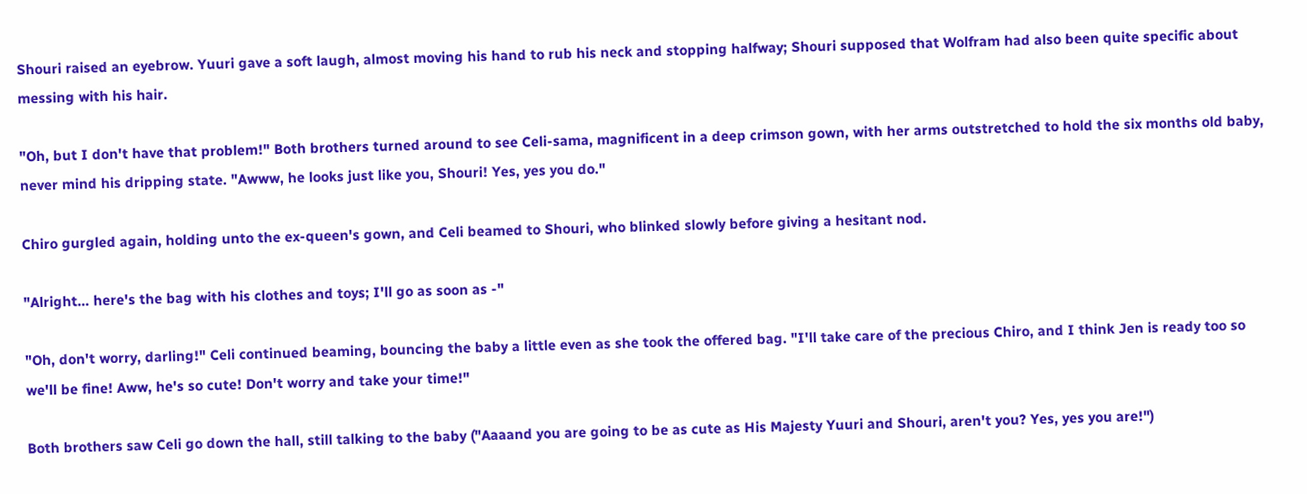Shouri raised an eyebrow. Yuuri gave a soft laugh, almost moving his hand to rub his neck and stopping halfway; Shouri supposed that Wolfram had also been quite specific about messing with his hair.

"Oh, but I don't have that problem!" Both brothers turned around to see Celi-sama, magnificent in a deep crimson gown, with her arms outstretched to hold the six months old baby, never mind his dripping state. "Awww, he looks just like you, Shouri! Yes, yes you do."

Chiro gurgled again, holding unto the ex-queen's gown, and Celi beamed to Shouri, who blinked slowly before giving a hesitant nod.

"Alright… here's the bag with his clothes and toys; I'll go as soon as -"

"Oh, don't worry, darling!" Celi continued beaming, bouncing the baby a little even as she took the offered bag. "I'll take care of the precious Chiro, and I think Jen is ready too so we'll be fine! Aww, he's so cute! Don't worry and take your time!"

Both brothers saw Celi go down the hall, still talking to the baby ("Aaaand you are going to be as cute as His Majesty Yuuri and Shouri, aren't you? Yes, yes you are!")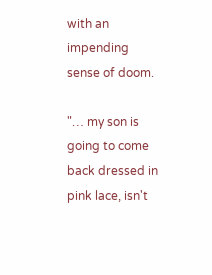with an impending sense of doom.

"… my son is going to come back dressed in pink lace, isn't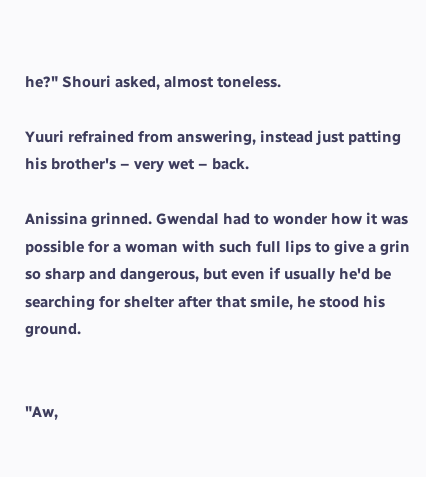he?" Shouri asked, almost toneless.

Yuuri refrained from answering, instead just patting his brother's – very wet – back.

Anissina grinned. Gwendal had to wonder how it was possible for a woman with such full lips to give a grin so sharp and dangerous, but even if usually he'd be searching for shelter after that smile, he stood his ground.


"Aw,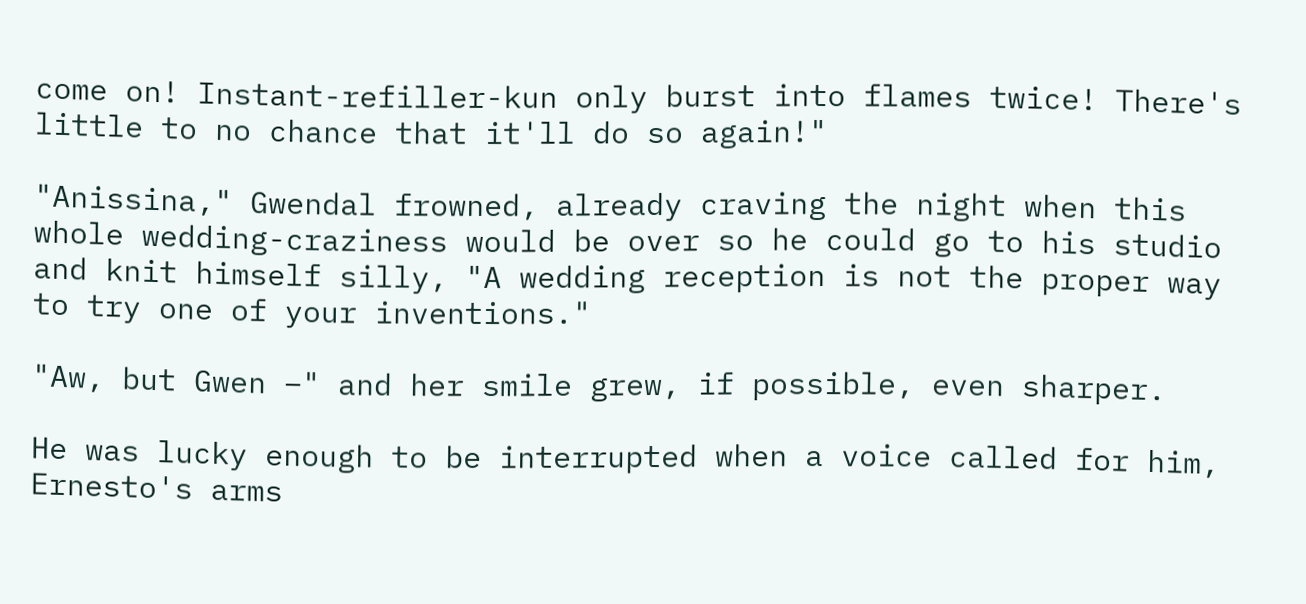come on! Instant-refiller-kun only burst into flames twice! There's little to no chance that it'll do so again!"

"Anissina," Gwendal frowned, already craving the night when this whole wedding-craziness would be over so he could go to his studio and knit himself silly, "A wedding reception is not the proper way to try one of your inventions."

"Aw, but Gwen –" and her smile grew, if possible, even sharper.

He was lucky enough to be interrupted when a voice called for him, Ernesto's arms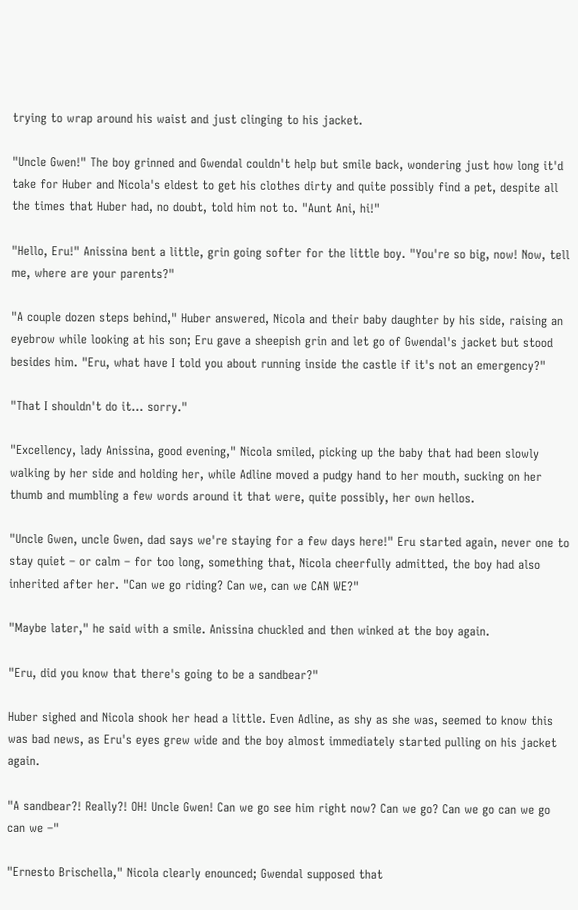trying to wrap around his waist and just clinging to his jacket.

"Uncle Gwen!" The boy grinned and Gwendal couldn't help but smile back, wondering just how long it'd take for Huber and Nicola's eldest to get his clothes dirty and quite possibly find a pet, despite all the times that Huber had, no doubt, told him not to. "Aunt Ani, hi!"

"Hello, Eru!" Anissina bent a little, grin going softer for the little boy. "You're so big, now! Now, tell me, where are your parents?"

"A couple dozen steps behind," Huber answered, Nicola and their baby daughter by his side, raising an eyebrow while looking at his son; Eru gave a sheepish grin and let go of Gwendal's jacket but stood besides him. "Eru, what have I told you about running inside the castle if it's not an emergency?"

"That I shouldn't do it… sorry."

"Excellency, lady Anissina, good evening," Nicola smiled, picking up the baby that had been slowly walking by her side and holding her, while Adline moved a pudgy hand to her mouth, sucking on her thumb and mumbling a few words around it that were, quite possibly, her own hellos.

"Uncle Gwen, uncle Gwen, dad says we're staying for a few days here!" Eru started again, never one to stay quiet – or calm – for too long, something that, Nicola cheerfully admitted, the boy had also inherited after her. "Can we go riding? Can we, can we CAN WE?"

"Maybe later," he said with a smile. Anissina chuckled and then winked at the boy again.

"Eru, did you know that there's going to be a sandbear?"

Huber sighed and Nicola shook her head a little. Even Adline, as shy as she was, seemed to know this was bad news, as Eru's eyes grew wide and the boy almost immediately started pulling on his jacket again.

"A sandbear?! Really?! OH! Uncle Gwen! Can we go see him right now? Can we go? Can we go can we go can we –"

"Ernesto Brischella," Nicola clearly enounced; Gwendal supposed that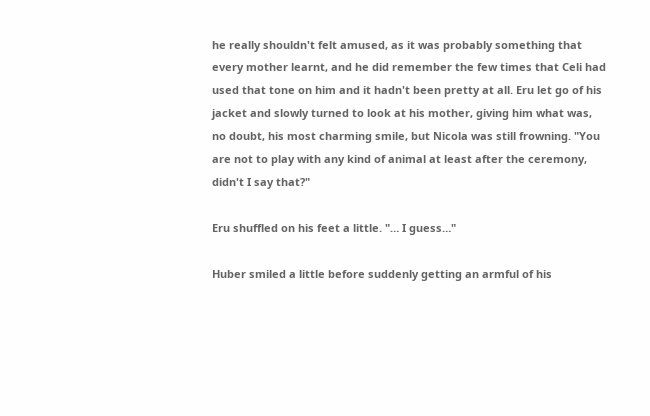he really shouldn't felt amused, as it was probably something that every mother learnt, and he did remember the few times that Celi had used that tone on him and it hadn't been pretty at all. Eru let go of his jacket and slowly turned to look at his mother, giving him what was, no doubt, his most charming smile, but Nicola was still frowning. "You are not to play with any kind of animal at least after the ceremony, didn't I say that?"

Eru shuffled on his feet a little. "… I guess…"

Huber smiled a little before suddenly getting an armful of his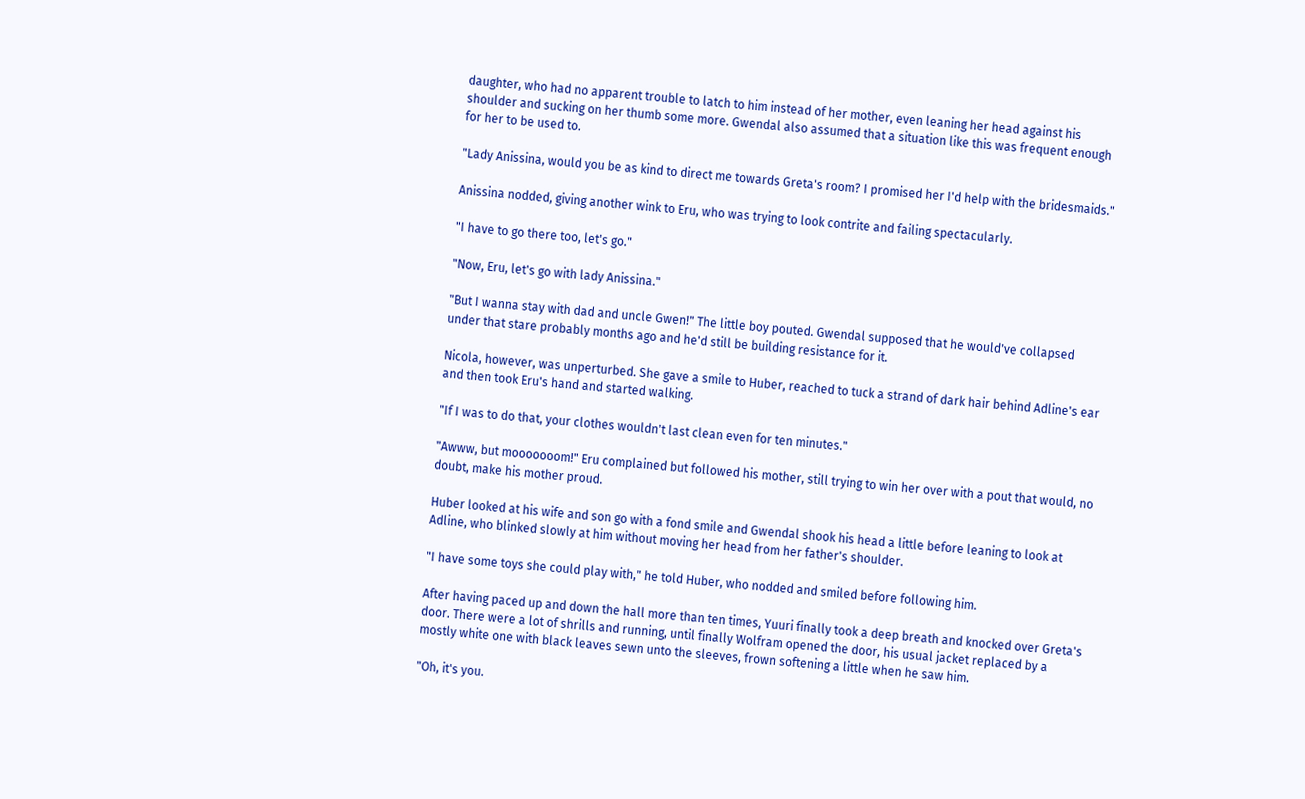daughter, who had no apparent trouble to latch to him instead of her mother, even leaning her head against his shoulder and sucking on her thumb some more. Gwendal also assumed that a situation like this was frequent enough for her to be used to.

"Lady Anissina, would you be as kind to direct me towards Greta's room? I promised her I'd help with the bridesmaids."

Anissina nodded, giving another wink to Eru, who was trying to look contrite and failing spectacularly.

"I have to go there too, let's go."

"Now, Eru, let's go with lady Anissina."

"But I wanna stay with dad and uncle Gwen!" The little boy pouted. Gwendal supposed that he would've collapsed under that stare probably months ago and he'd still be building resistance for it.

Nicola, however, was unperturbed. She gave a smile to Huber, reached to tuck a strand of dark hair behind Adline's ear and then took Eru's hand and started walking.

"If I was to do that, your clothes wouldn't last clean even for ten minutes."

"Awww, but mooooooom!" Eru complained but followed his mother, still trying to win her over with a pout that would, no doubt, make his mother proud.

Huber looked at his wife and son go with a fond smile and Gwendal shook his head a little before leaning to look at Adline, who blinked slowly at him without moving her head from her father's shoulder.

"I have some toys she could play with," he told Huber, who nodded and smiled before following him.

After having paced up and down the hall more than ten times, Yuuri finally took a deep breath and knocked over Greta's door. There were a lot of shrills and running, until finally Wolfram opened the door, his usual jacket replaced by a mostly white one with black leaves sewn unto the sleeves, frown softening a little when he saw him.

"Oh, it's you.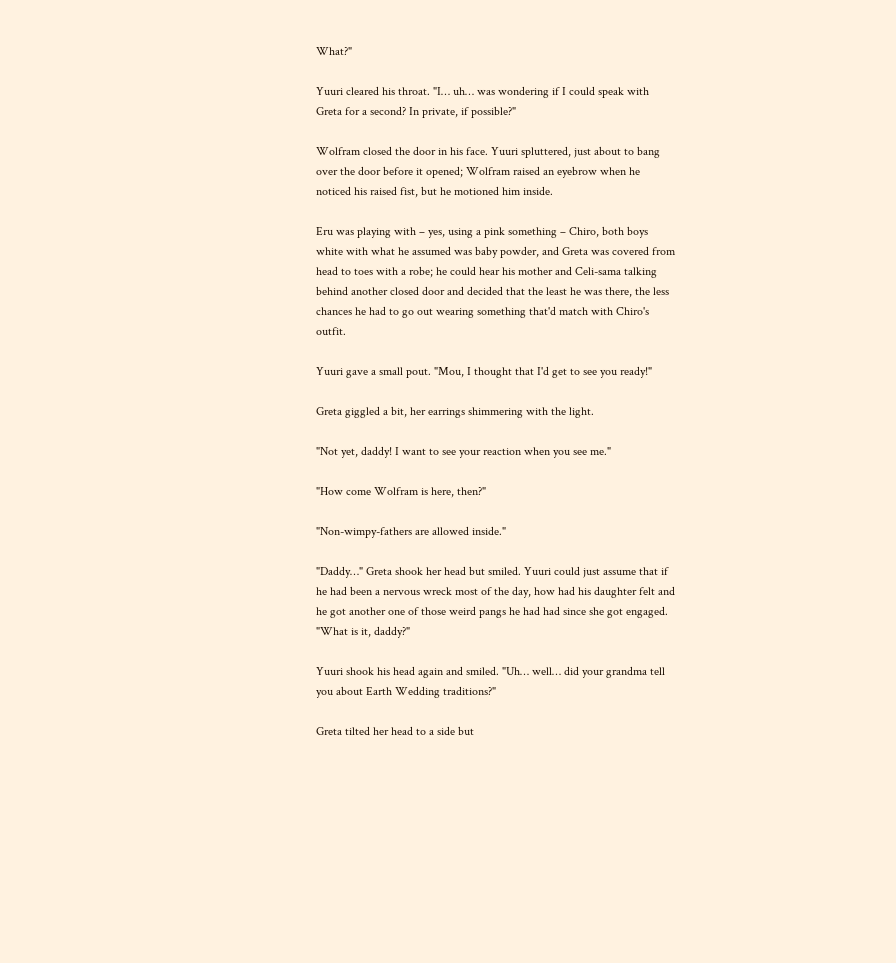What?"

Yuuri cleared his throat. "I… uh… was wondering if I could speak with Greta for a second? In private, if possible?"

Wolfram closed the door in his face. Yuuri spluttered, just about to bang over the door before it opened; Wolfram raised an eyebrow when he noticed his raised fist, but he motioned him inside.

Eru was playing with – yes, using a pink something – Chiro, both boys white with what he assumed was baby powder, and Greta was covered from head to toes with a robe; he could hear his mother and Celi-sama talking behind another closed door and decided that the least he was there, the less chances he had to go out wearing something that'd match with Chiro's outfit.

Yuuri gave a small pout. "Mou, I thought that I'd get to see you ready!"

Greta giggled a bit, her earrings shimmering with the light.

"Not yet, daddy! I want to see your reaction when you see me."

"How come Wolfram is here, then?"

"Non-wimpy-fathers are allowed inside."

"Daddy…" Greta shook her head but smiled. Yuuri could just assume that if he had been a nervous wreck most of the day, how had his daughter felt and he got another one of those weird pangs he had had since she got engaged. "What is it, daddy?"

Yuuri shook his head again and smiled. "Uh… well… did your grandma tell you about Earth Wedding traditions?"

Greta tilted her head to a side but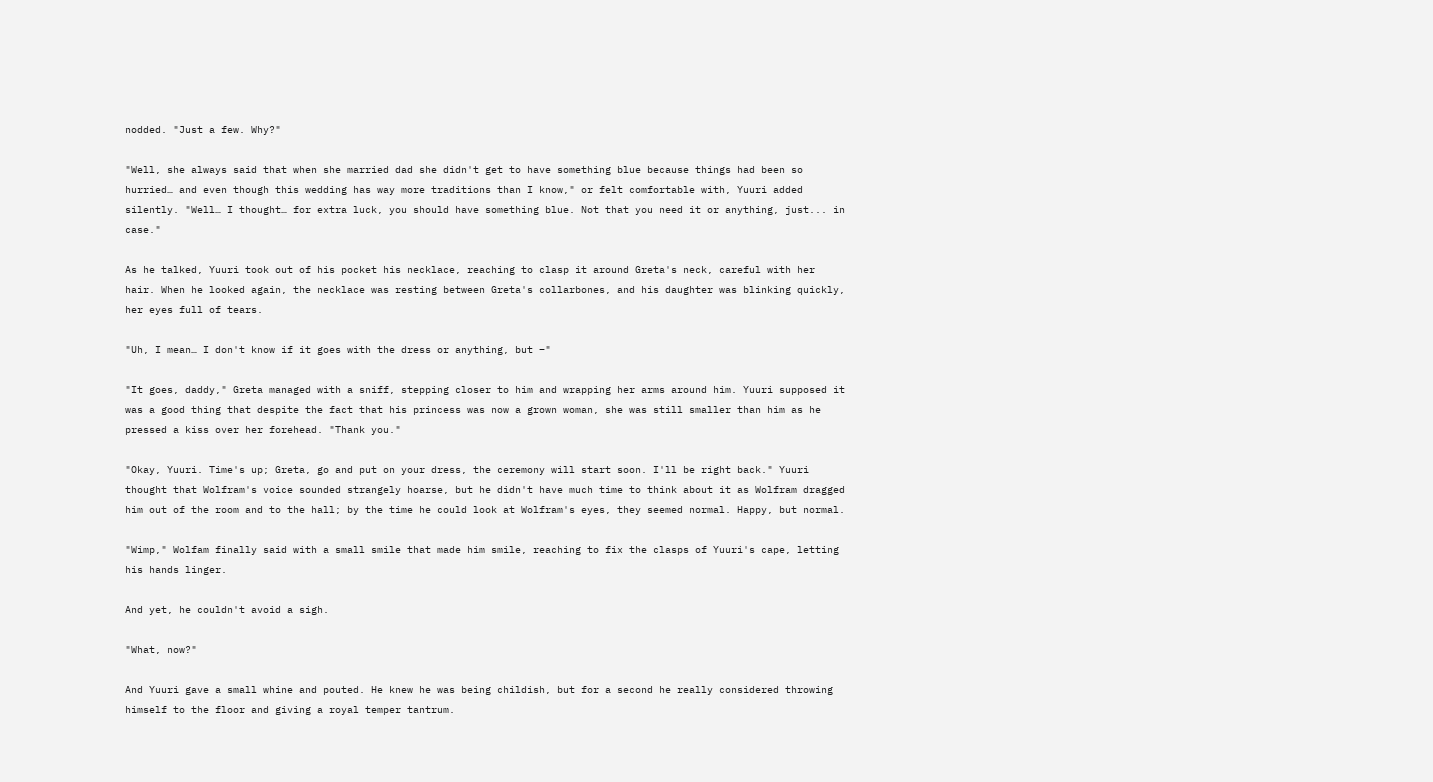nodded. "Just a few. Why?"

"Well, she always said that when she married dad she didn't get to have something blue because things had been so hurried… and even though this wedding has way more traditions than I know," or felt comfortable with, Yuuri added silently. "Well… I thought… for extra luck, you should have something blue. Not that you need it or anything, just... in case."

As he talked, Yuuri took out of his pocket his necklace, reaching to clasp it around Greta's neck, careful with her hair. When he looked again, the necklace was resting between Greta's collarbones, and his daughter was blinking quickly, her eyes full of tears.

"Uh, I mean… I don't know if it goes with the dress or anything, but –"

"It goes, daddy," Greta managed with a sniff, stepping closer to him and wrapping her arms around him. Yuuri supposed it was a good thing that despite the fact that his princess was now a grown woman, she was still smaller than him as he pressed a kiss over her forehead. "Thank you."

"Okay, Yuuri. Time's up; Greta, go and put on your dress, the ceremony will start soon. I'll be right back." Yuuri thought that Wolfram's voice sounded strangely hoarse, but he didn't have much time to think about it as Wolfram dragged him out of the room and to the hall; by the time he could look at Wolfram's eyes, they seemed normal. Happy, but normal.

"Wimp," Wolfam finally said with a small smile that made him smile, reaching to fix the clasps of Yuuri's cape, letting his hands linger.

And yet, he couldn't avoid a sigh.

"What, now?"

And Yuuri gave a small whine and pouted. He knew he was being childish, but for a second he really considered throwing himself to the floor and giving a royal temper tantrum.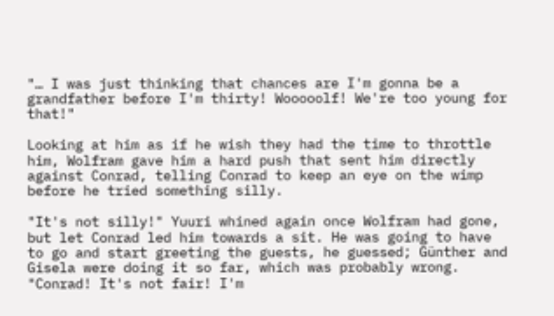"… I was just thinking that chances are I'm gonna be a grandfather before I'm thirty! Wooooolf! We're too young for that!"

Looking at him as if he wish they had the time to throttle him, Wolfram gave him a hard push that sent him directly against Conrad, telling Conrad to keep an eye on the wimp before he tried something silly.

"It's not silly!" Yuuri whined again once Wolfram had gone, but let Conrad led him towards a sit. He was going to have to go and start greeting the guests, he guessed; Günther and Gisela were doing it so far, which was probably wrong. "Conrad! It's not fair! I'm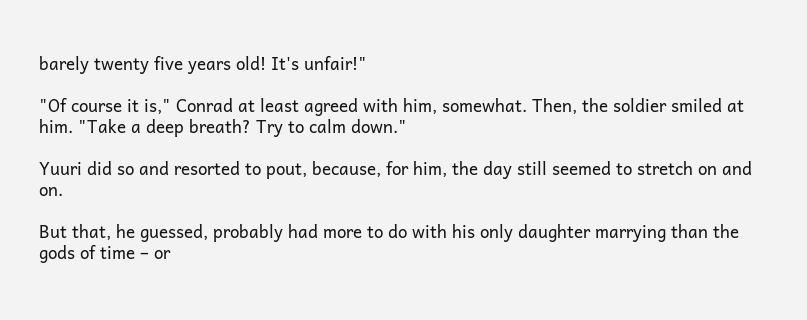barely twenty five years old! It's unfair!"

"Of course it is," Conrad at least agreed with him, somewhat. Then, the soldier smiled at him. "Take a deep breath? Try to calm down."

Yuuri did so and resorted to pout, because, for him, the day still seemed to stretch on and on.

But that, he guessed, probably had more to do with his only daughter marrying than the gods of time – or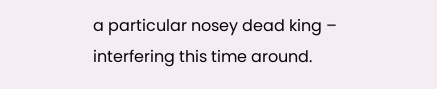a particular nosey dead king – interfering this time around.